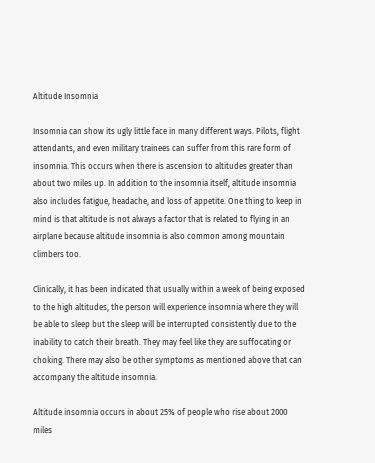Altitude Insomnia

Insomnia can show its ugly little face in many different ways. Pilots, flight attendants, and even military trainees can suffer from this rare form of insomnia. This occurs when there is ascension to altitudes greater than about two miles up. In addition to the insomnia itself, altitude insomnia also includes fatigue, headache, and loss of appetite. One thing to keep in mind is that altitude is not always a factor that is related to flying in an airplane because altitude insomnia is also common among mountain climbers too.

Clinically, it has been indicated that usually within a week of being exposed to the high altitudes, the person will experience insomnia where they will be able to sleep but the sleep will be interrupted consistently due to the inability to catch their breath. They may feel like they are suffocating or choking. There may also be other symptoms as mentioned above that can accompany the altitude insomnia.

Altitude insomnia occurs in about 25% of people who rise about 2000 miles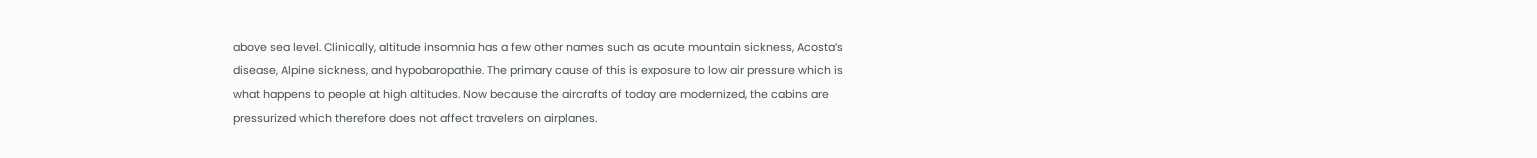above sea level. Clinically, altitude insomnia has a few other names such as acute mountain sickness, Acosta’s disease, Alpine sickness, and hypobaropathie. The primary cause of this is exposure to low air pressure which is what happens to people at high altitudes. Now because the aircrafts of today are modernized, the cabins are pressurized which therefore does not affect travelers on airplanes.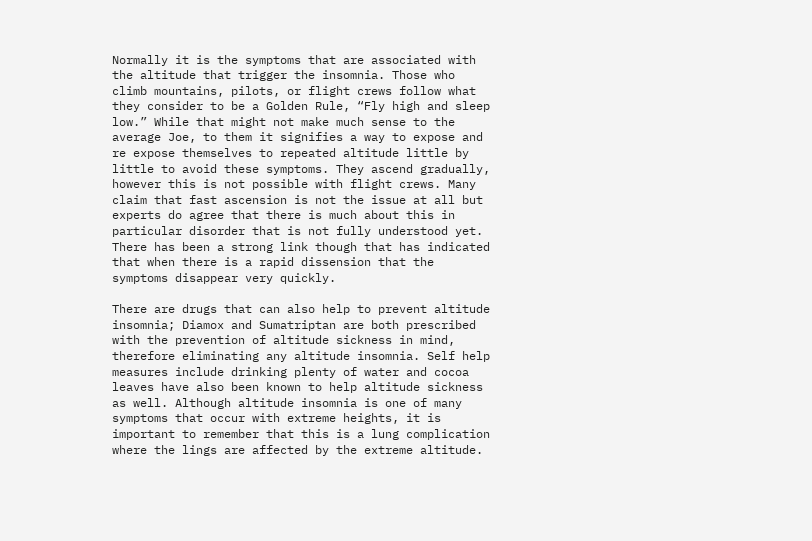Normally it is the symptoms that are associated with the altitude that trigger the insomnia. Those who climb mountains, pilots, or flight crews follow what they consider to be a Golden Rule, “Fly high and sleep low.” While that might not make much sense to the average Joe, to them it signifies a way to expose and re expose themselves to repeated altitude little by little to avoid these symptoms. They ascend gradually, however this is not possible with flight crews. Many claim that fast ascension is not the issue at all but experts do agree that there is much about this in particular disorder that is not fully understood yet. There has been a strong link though that has indicated that when there is a rapid dissension that the symptoms disappear very quickly.

There are drugs that can also help to prevent altitude insomnia; Diamox and Sumatriptan are both prescribed with the prevention of altitude sickness in mind, therefore eliminating any altitude insomnia. Self help measures include drinking plenty of water and cocoa leaves have also been known to help altitude sickness as well. Although altitude insomnia is one of many symptoms that occur with extreme heights, it is important to remember that this is a lung complication where the lings are affected by the extreme altitude.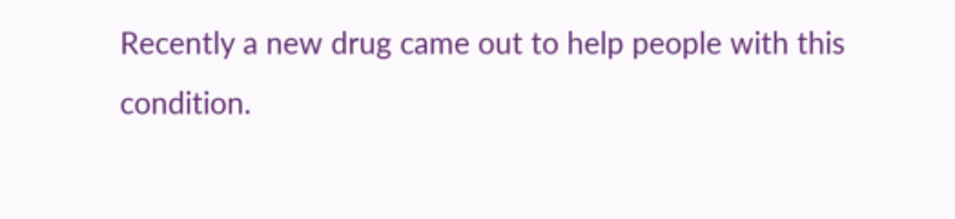Recently a new drug came out to help people with this condition.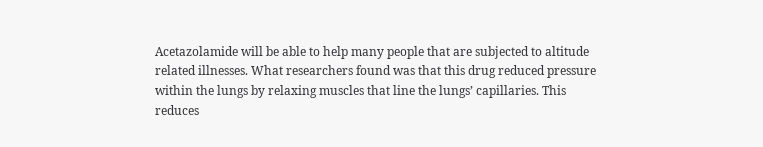Acetazolamide will be able to help many people that are subjected to altitude related illnesses. What researchers found was that this drug reduced pressure within the lungs by relaxing muscles that line the lungs’ capillaries. This reduces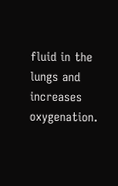fluid in the lungs and increases oxygenation.